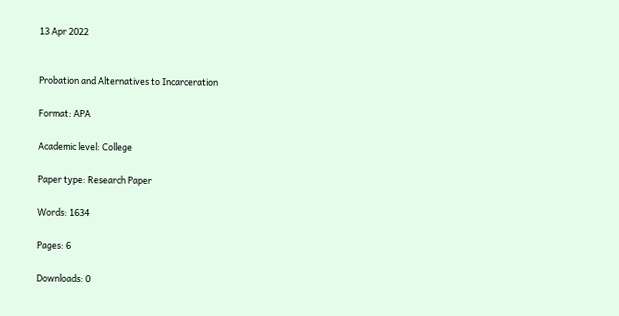13 Apr 2022


Probation and Alternatives to Incarceration

Format: APA

Academic level: College

Paper type: Research Paper

Words: 1634

Pages: 6

Downloads: 0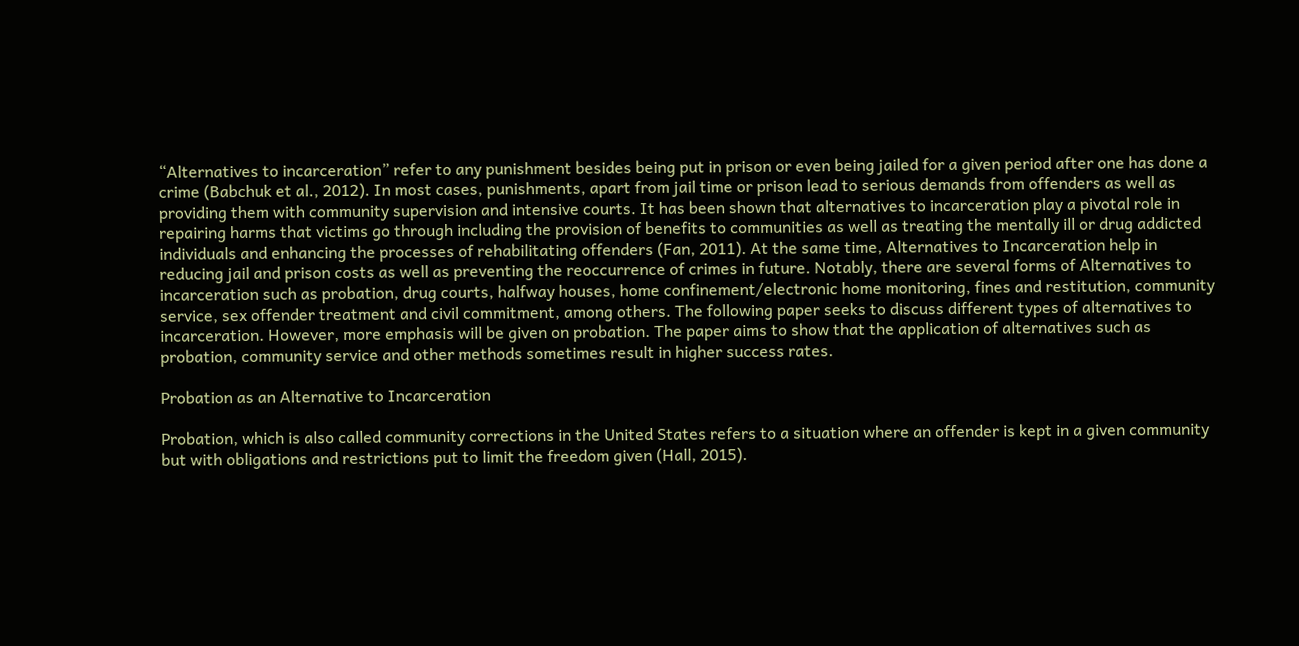“Alternatives to incarceration” refer to any punishment besides being put in prison or even being jailed for a given period after one has done a crime (Babchuk et al., 2012). In most cases, punishments, apart from jail time or prison lead to serious demands from offenders as well as providing them with community supervision and intensive courts. It has been shown that alternatives to incarceration play a pivotal role in repairing harms that victims go through including the provision of benefits to communities as well as treating the mentally ill or drug addicted individuals and enhancing the processes of rehabilitating offenders (Fan, 2011). At the same time, Alternatives to Incarceration help in reducing jail and prison costs as well as preventing the reoccurrence of crimes in future. Notably, there are several forms of Alternatives to incarceration such as probation, drug courts, halfway houses, home confinement/electronic home monitoring, fines and restitution, community service, sex offender treatment and civil commitment, among others. The following paper seeks to discuss different types of alternatives to incarceration. However, more emphasis will be given on probation. The paper aims to show that the application of alternatives such as probation, community service and other methods sometimes result in higher success rates.

Probation as an Alternative to Incarceration

Probation, which is also called community corrections in the United States refers to a situation where an offender is kept in a given community but with obligations and restrictions put to limit the freedom given (Hall, 2015).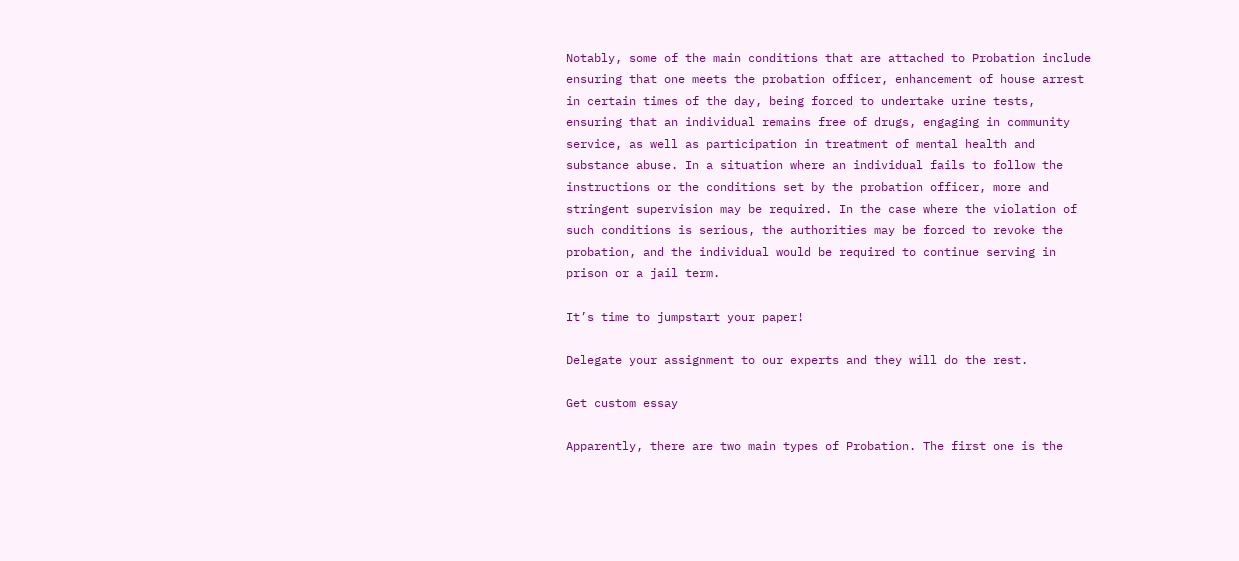Notably, some of the main conditions that are attached to Probation include ensuring that one meets the probation officer, enhancement of house arrest in certain times of the day, being forced to undertake urine tests, ensuring that an individual remains free of drugs, engaging in community service, as well as participation in treatment of mental health and substance abuse. In a situation where an individual fails to follow the instructions or the conditions set by the probation officer, more and stringent supervision may be required. In the case where the violation of such conditions is serious, the authorities may be forced to revoke the probation, and the individual would be required to continue serving in prison or a jail term.

It’s time to jumpstart your paper!

Delegate your assignment to our experts and they will do the rest.

Get custom essay

Apparently, there are two main types of Probation. The first one is the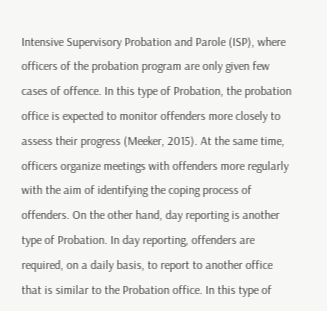Intensive Supervisory Probation and Parole (ISP), where officers of the probation program are only given few cases of offence. In this type of Probation, the probation office is expected to monitor offenders more closely to assess their progress (Meeker, 2015). At the same time, officers organize meetings with offenders more regularly with the aim of identifying the coping process of offenders. On the other hand, day reporting is another type of Probation. In day reporting, offenders are required, on a daily basis, to report to another office that is similar to the Probation office. In this type of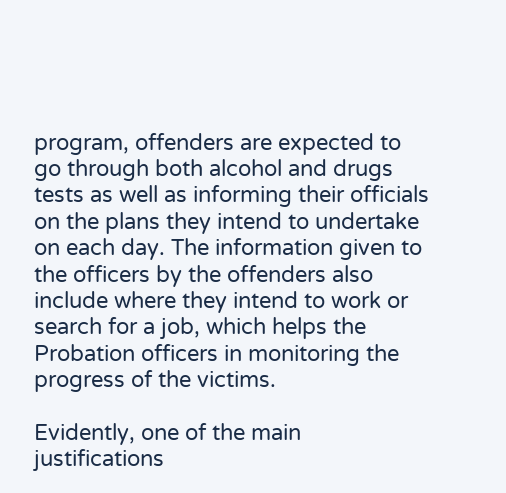program, offenders are expected to go through both alcohol and drugs tests as well as informing their officials on the plans they intend to undertake on each day. The information given to the officers by the offenders also include where they intend to work or search for a job, which helps the Probation officers in monitoring the progress of the victims.

Evidently, one of the main justifications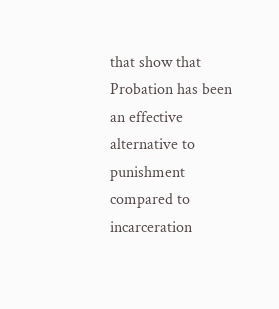that show that Probation has been an effective alternative to punishment compared to incarceration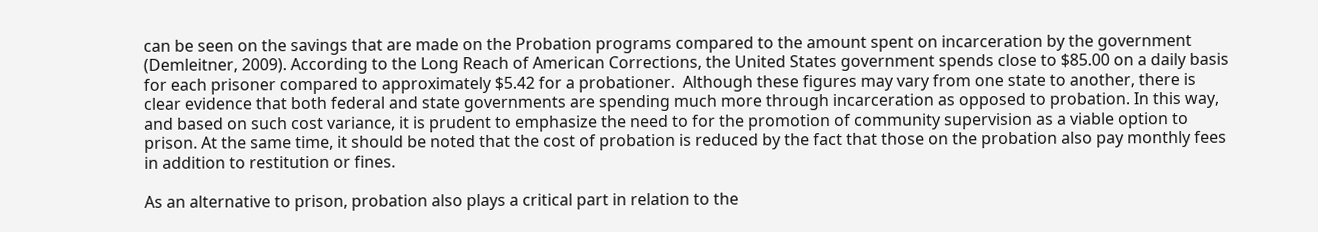can be seen on the savings that are made on the Probation programs compared to the amount spent on incarceration by the government (Demleitner, 2009). According to the Long Reach of American Corrections, the United States government spends close to $85.00 on a daily basis for each prisoner compared to approximately $5.42 for a probationer.  Although these figures may vary from one state to another, there is clear evidence that both federal and state governments are spending much more through incarceration as opposed to probation. In this way, and based on such cost variance, it is prudent to emphasize the need to for the promotion of community supervision as a viable option to prison. At the same time, it should be noted that the cost of probation is reduced by the fact that those on the probation also pay monthly fees in addition to restitution or fines.

As an alternative to prison, probation also plays a critical part in relation to the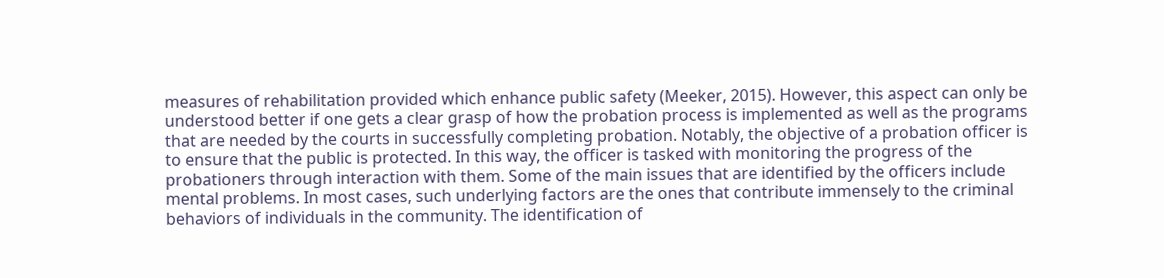measures of rehabilitation provided which enhance public safety (Meeker, 2015). However, this aspect can only be understood better if one gets a clear grasp of how the probation process is implemented as well as the programs that are needed by the courts in successfully completing probation. Notably, the objective of a probation officer is to ensure that the public is protected. In this way, the officer is tasked with monitoring the progress of the probationers through interaction with them. Some of the main issues that are identified by the officers include mental problems. In most cases, such underlying factors are the ones that contribute immensely to the criminal behaviors of individuals in the community. The identification of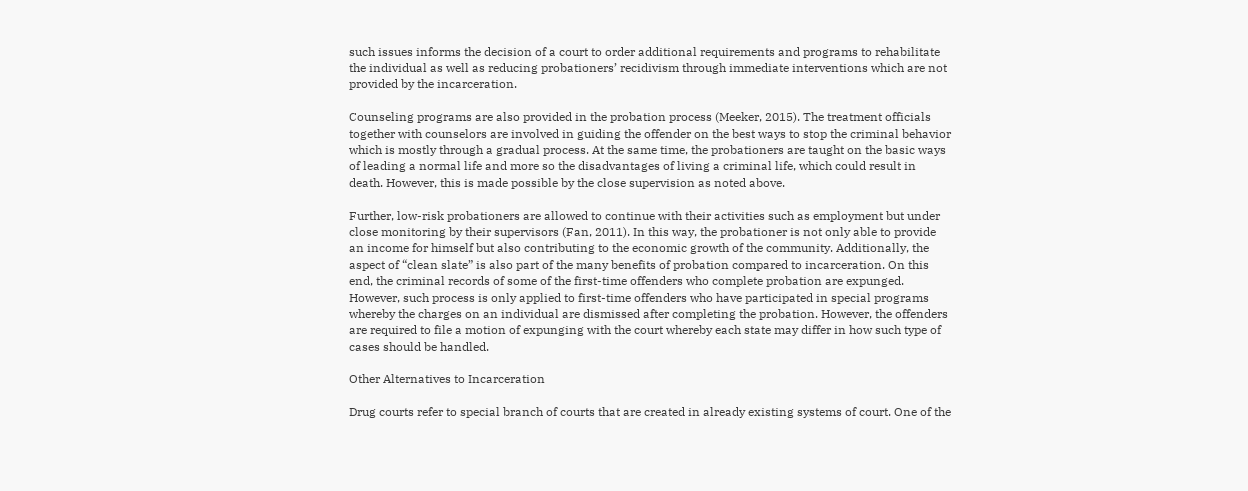such issues informs the decision of a court to order additional requirements and programs to rehabilitate the individual as well as reducing probationers’ recidivism through immediate interventions which are not provided by the incarceration.

Counseling programs are also provided in the probation process (Meeker, 2015). The treatment officials together with counselors are involved in guiding the offender on the best ways to stop the criminal behavior which is mostly through a gradual process. At the same time, the probationers are taught on the basic ways of leading a normal life and more so the disadvantages of living a criminal life, which could result in death. However, this is made possible by the close supervision as noted above.

Further, low-risk probationers are allowed to continue with their activities such as employment but under close monitoring by their supervisors (Fan, 2011). In this way, the probationer is not only able to provide an income for himself but also contributing to the economic growth of the community. Additionally, the aspect of “clean slate” is also part of the many benefits of probation compared to incarceration. On this end, the criminal records of some of the first-time offenders who complete probation are expunged. However, such process is only applied to first-time offenders who have participated in special programs whereby the charges on an individual are dismissed after completing the probation. However, the offenders are required to file a motion of expunging with the court whereby each state may differ in how such type of cases should be handled.

Other Alternatives to Incarceration

Drug courts refer to special branch of courts that are created in already existing systems of court. One of the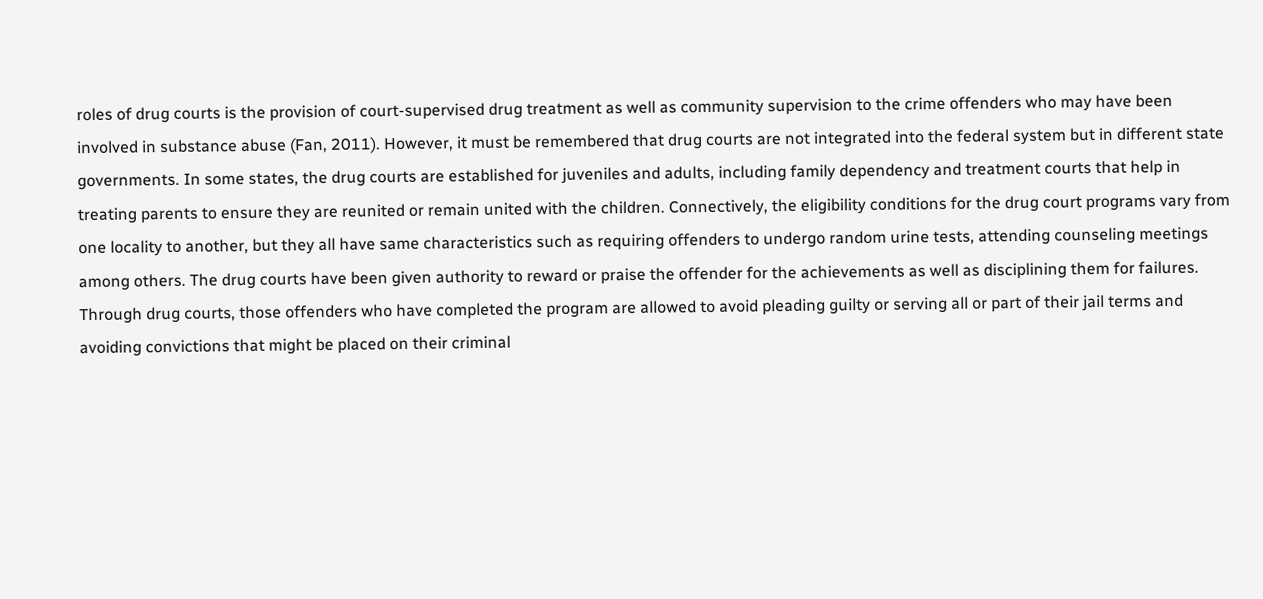roles of drug courts is the provision of court-supervised drug treatment as well as community supervision to the crime offenders who may have been involved in substance abuse (Fan, 2011). However, it must be remembered that drug courts are not integrated into the federal system but in different state governments. In some states, the drug courts are established for juveniles and adults, including family dependency and treatment courts that help in treating parents to ensure they are reunited or remain united with the children. Connectively, the eligibility conditions for the drug court programs vary from one locality to another, but they all have same characteristics such as requiring offenders to undergo random urine tests, attending counseling meetings among others. The drug courts have been given authority to reward or praise the offender for the achievements as well as disciplining them for failures. Through drug courts, those offenders who have completed the program are allowed to avoid pleading guilty or serving all or part of their jail terms and avoiding convictions that might be placed on their criminal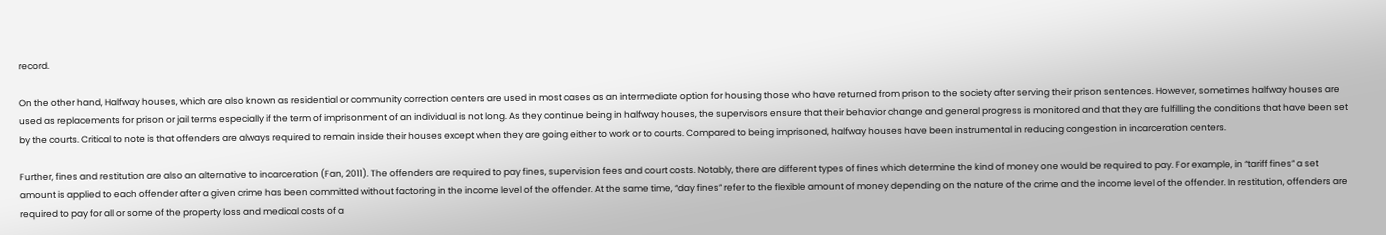record.

On the other hand, Halfway houses, which are also known as residential or community correction centers are used in most cases as an intermediate option for housing those who have returned from prison to the society after serving their prison sentences. However, sometimes halfway houses are used as replacements for prison or jail terms especially if the term of imprisonment of an individual is not long. As they continue being in halfway houses, the supervisors ensure that their behavior change and general progress is monitored and that they are fulfilling the conditions that have been set by the courts. Critical to note is that offenders are always required to remain inside their houses except when they are going either to work or to courts. Compared to being imprisoned, halfway houses have been instrumental in reducing congestion in incarceration centers.

Further, fines and restitution are also an alternative to incarceration (Fan, 2011). The offenders are required to pay fines, supervision fees and court costs. Notably, there are different types of fines which determine the kind of money one would be required to pay. For example, in “tariff fines” a set amount is applied to each offender after a given crime has been committed without factoring in the income level of the offender. At the same time, “day fines” refer to the flexible amount of money depending on the nature of the crime and the income level of the offender. In restitution, offenders are required to pay for all or some of the property loss and medical costs of a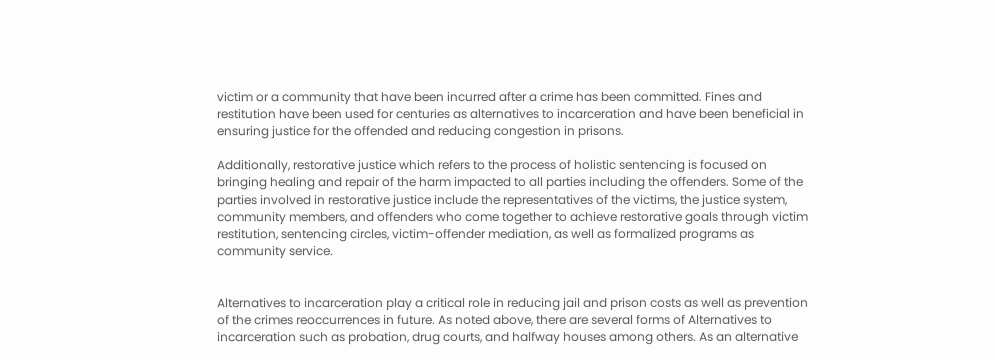victim or a community that have been incurred after a crime has been committed. Fines and restitution have been used for centuries as alternatives to incarceration and have been beneficial in ensuring justice for the offended and reducing congestion in prisons.

Additionally, restorative justice which refers to the process of holistic sentencing is focused on bringing healing and repair of the harm impacted to all parties including the offenders. Some of the parties involved in restorative justice include the representatives of the victims, the justice system, community members, and offenders who come together to achieve restorative goals through victim restitution, sentencing circles, victim-offender mediation, as well as formalized programs as community service.


Alternatives to incarceration play a critical role in reducing jail and prison costs as well as prevention of the crimes reoccurrences in future. As noted above, there are several forms of Alternatives to incarceration such as probation, drug courts, and halfway houses among others. As an alternative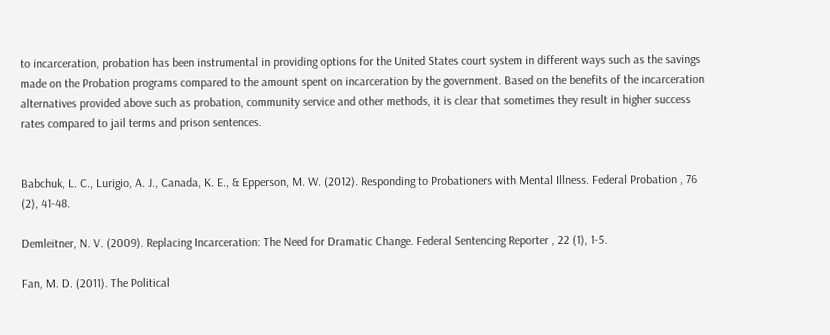to incarceration, probation has been instrumental in providing options for the United States court system in different ways such as the savings made on the Probation programs compared to the amount spent on incarceration by the government. Based on the benefits of the incarceration alternatives provided above such as probation, community service and other methods, it is clear that sometimes they result in higher success rates compared to jail terms and prison sentences.


Babchuk, L. C., Lurigio, A. J., Canada, K. E., & Epperson, M. W. (2012). Responding to Probationers with Mental Illness. Federal Probation , 76 (2), 41-48.

Demleitner, N. V. (2009). Replacing Incarceration: The Need for Dramatic Change. Federal Sentencing Reporter , 22 (1), 1-5.

Fan, M. D. (2011). The Political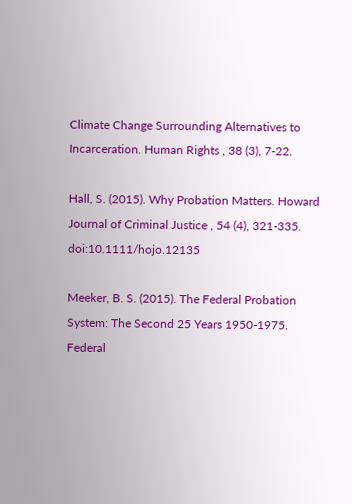Climate Change Surrounding Alternatives to Incarceration. Human Rights , 38 (3), 7-22.

Hall, S. (2015). Why Probation Matters. Howard Journal of Criminal Justice , 54 (4), 321-335. doi:10.1111/hojo.12135

Meeker, B. S. (2015). The Federal Probation System: The Second 25 Years 1950-1975. Federal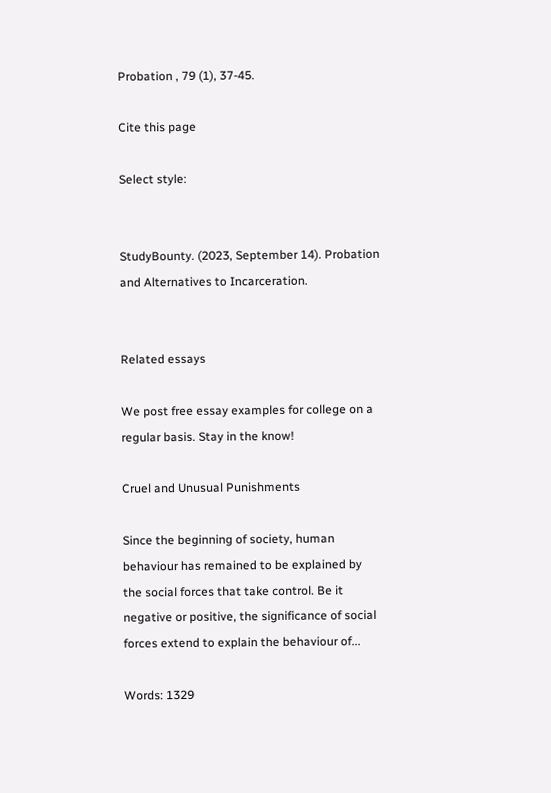Probation , 79 (1), 37-45.

Cite this page

Select style:


StudyBounty. (2023, September 14). Probation and Alternatives to Incarceration.


Related essays

We post free essay examples for college on a regular basis. Stay in the know!

Cruel and Unusual Punishments

Since the beginning of society, human behaviour has remained to be explained by the social forces that take control. Be it negative or positive, the significance of social forces extend to explain the behaviour of...

Words: 1329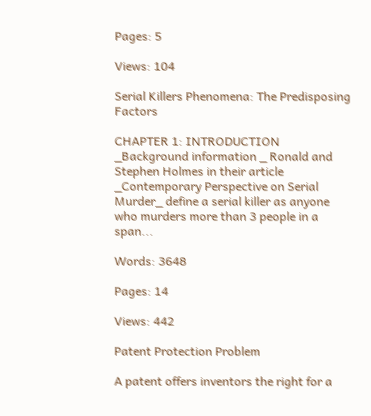Pages: 5

Views: 104

Serial Killers Phenomena: The Predisposing Factors

CHAPTER 1: INTRODUCTION _Background information _ Ronald and Stephen Holmes in their article _Contemporary Perspective on Serial Murder_ define a serial killer as anyone who murders more than 3 people in a span...

Words: 3648

Pages: 14

Views: 442

Patent Protection Problem

A patent offers inventors the right for a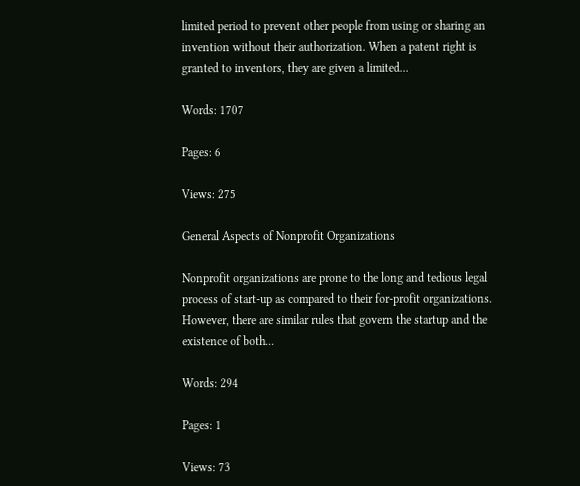limited period to prevent other people from using or sharing an invention without their authorization. When a patent right is granted to inventors, they are given a limited...

Words: 1707

Pages: 6

Views: 275

General Aspects of Nonprofit Organizations

Nonprofit organizations are prone to the long and tedious legal process of start-up as compared to their for-profit organizations. However, there are similar rules that govern the startup and the existence of both...

Words: 294

Pages: 1

Views: 73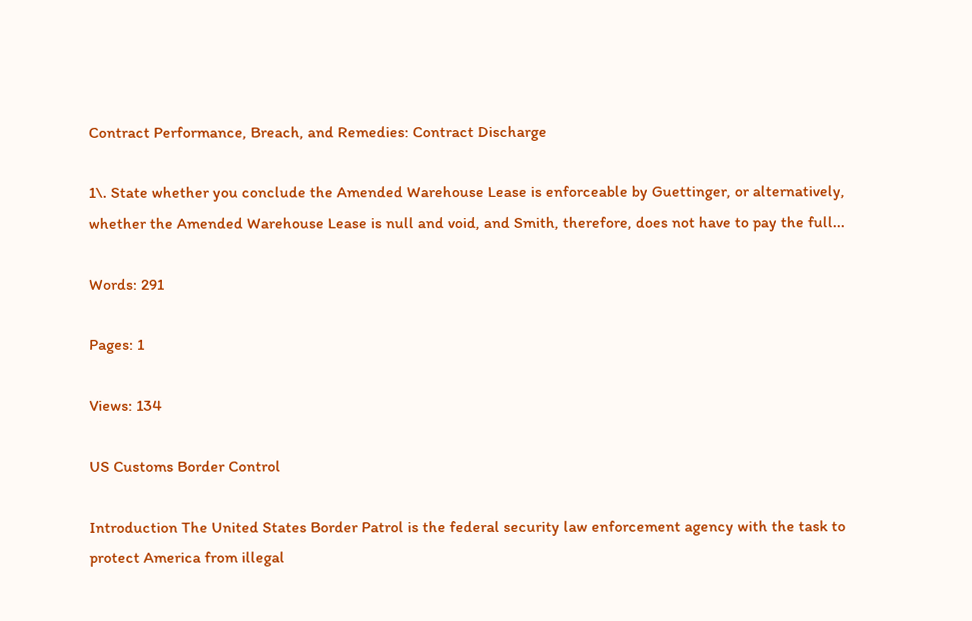Contract Performance, Breach, and Remedies: Contract Discharge

1\. State whether you conclude the Amended Warehouse Lease is enforceable by Guettinger, or alternatively, whether the Amended Warehouse Lease is null and void, and Smith, therefore, does not have to pay the full...

Words: 291

Pages: 1

Views: 134

US Customs Border Control

Introduction The United States Border Patrol is the federal security law enforcement agency with the task to protect America from illegal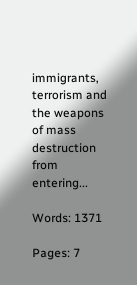immigrants, terrorism and the weapons of mass destruction from entering...

Words: 1371

Pages: 7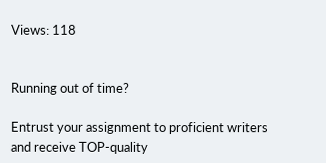Views: 118


Running out of time?

Entrust your assignment to proficient writers and receive TOP-quality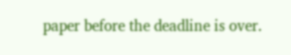paper before the deadline is over.